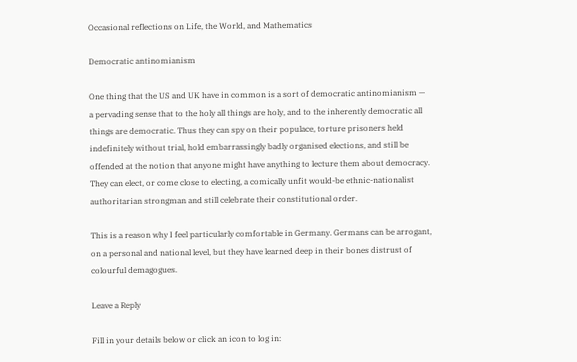Occasional reflections on Life, the World, and Mathematics

Democratic antinomianism

One thing that the US and UK have in common is a sort of democratic antinomianism — a pervading sense that to the holy all things are holy, and to the inherently democratic all things are democratic. Thus they can spy on their populace, torture prisoners held indefinitely without trial, hold embarrassingly badly organised elections, and still be offended at the notion that anyone might have anything to lecture them about democracy. They can elect, or come close to electing, a comically unfit would-be ethnic-nationalist authoritarian strongman and still celebrate their constitutional order.

This is a reason why I feel particularly comfortable in Germany. Germans can be arrogant, on a personal and national level, but they have learned deep in their bones distrust of colourful demagogues.

Leave a Reply

Fill in your details below or click an icon to log in: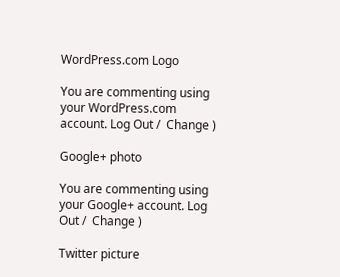WordPress.com Logo

You are commenting using your WordPress.com account. Log Out /  Change )

Google+ photo

You are commenting using your Google+ account. Log Out /  Change )

Twitter picture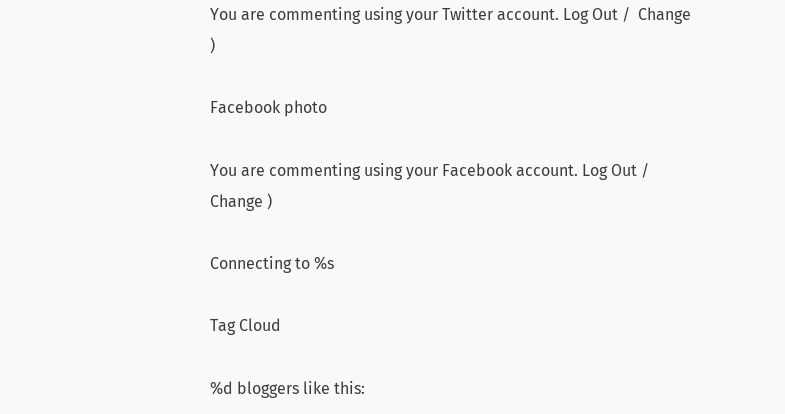You are commenting using your Twitter account. Log Out /  Change )

Facebook photo

You are commenting using your Facebook account. Log Out /  Change )

Connecting to %s

Tag Cloud

%d bloggers like this: